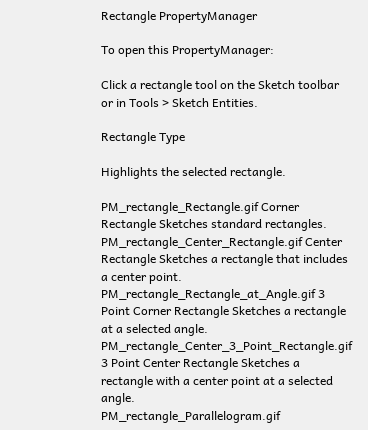Rectangle PropertyManager

To open this PropertyManager:

Click a rectangle tool on the Sketch toolbar or in Tools > Sketch Entities.

Rectangle Type

Highlights the selected rectangle.

PM_rectangle_Rectangle.gif Corner Rectangle Sketches standard rectangles.
PM_rectangle_Center_Rectangle.gif Center Rectangle Sketches a rectangle that includes a center point.
PM_rectangle_Rectangle_at_Angle.gif 3 Point Corner Rectangle Sketches a rectangle at a selected angle.
PM_rectangle_Center_3_Point_Rectangle.gif 3 Point Center Rectangle Sketches a rectangle with a center point at a selected angle.
PM_rectangle_Parallelogram.gif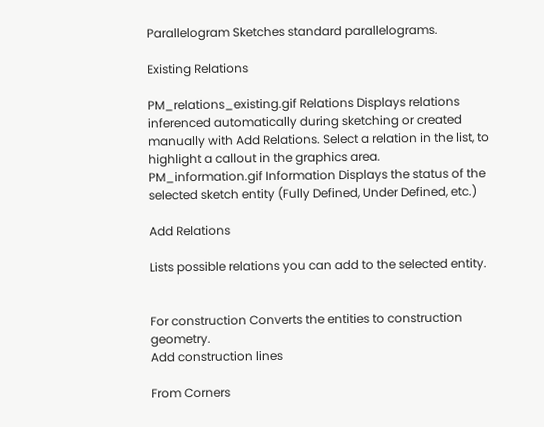Parallelogram Sketches standard parallelograms.

Existing Relations

PM_relations_existing.gif Relations Displays relations inferenced automatically during sketching or created manually with Add Relations. Select a relation in the list, to highlight a callout in the graphics area.
PM_information.gif Information Displays the status of the selected sketch entity (Fully Defined, Under Defined, etc.)

Add Relations

Lists possible relations you can add to the selected entity.


For construction Converts the entities to construction geometry.
Add construction lines

From Corners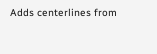Adds centerlines from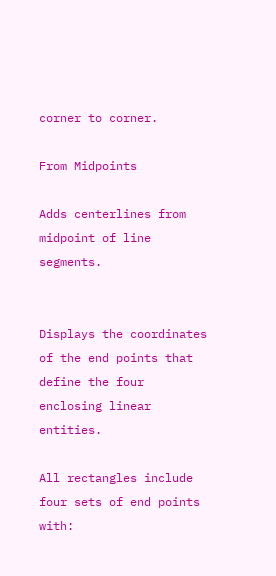corner to corner.

From Midpoints

Adds centerlines from midpoint of line segments.


Displays the coordinates of the end points that define the four enclosing linear entities.

All rectangles include four sets of end points with: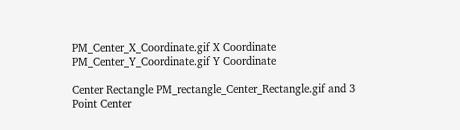PM_Center_X_Coordinate.gif X Coordinate
PM_Center_Y_Coordinate.gif Y Coordinate

Center Rectangle PM_rectangle_Center_Rectangle.gif and 3 Point Center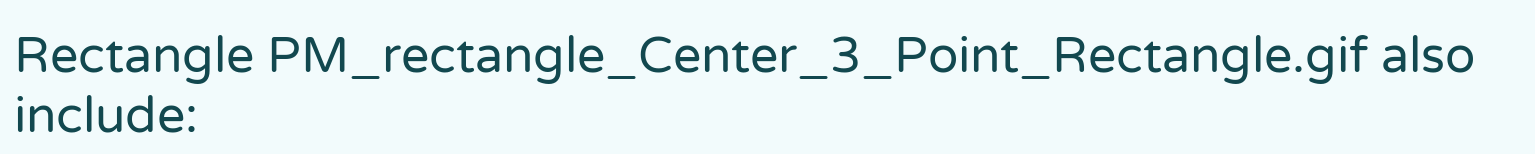Rectangle PM_rectangle_Center_3_Point_Rectangle.gif also include: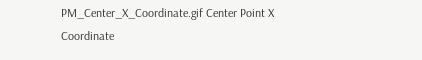PM_Center_X_Coordinate.gif Center Point X Coordinate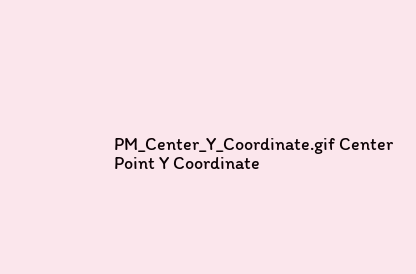PM_Center_Y_Coordinate.gif Center Point Y Coordinate